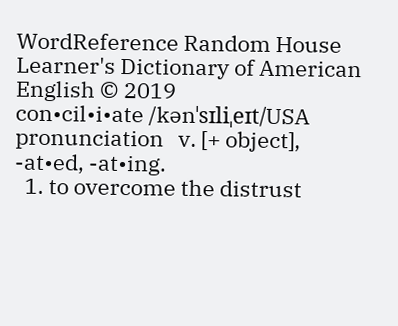WordReference Random House Learner's Dictionary of American English © 2019
con•cil•i•ate /kənˈsɪliˌeɪt/USA pronunciation   v. [+ object], -at•ed, -at•ing.
  1. to overcome the distrust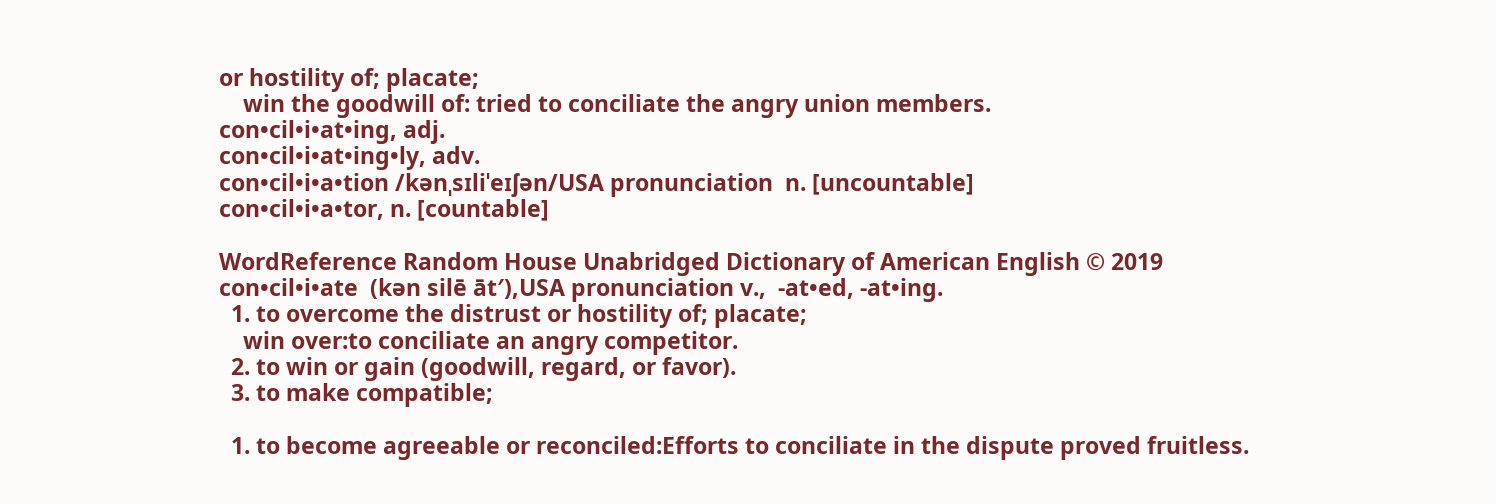or hostility of; placate;
    win the goodwill of: tried to conciliate the angry union members.
con•cil•i•at•ing, adj.
con•cil•i•at•ing•ly, adv.
con•cil•i•a•tion /kənˌsɪliˈeɪʃən/USA pronunciation  n. [uncountable]
con•cil•i•a•tor, n. [countable]

WordReference Random House Unabridged Dictionary of American English © 2019
con•cil•i•ate  (kən silē āt′),USA pronunciation v.,  -at•ed, -at•ing.
  1. to overcome the distrust or hostility of; placate;
    win over:to conciliate an angry competitor.
  2. to win or gain (goodwill, regard, or favor).
  3. to make compatible;

  1. to become agreeable or reconciled:Efforts to conciliate in the dispute proved fruitless.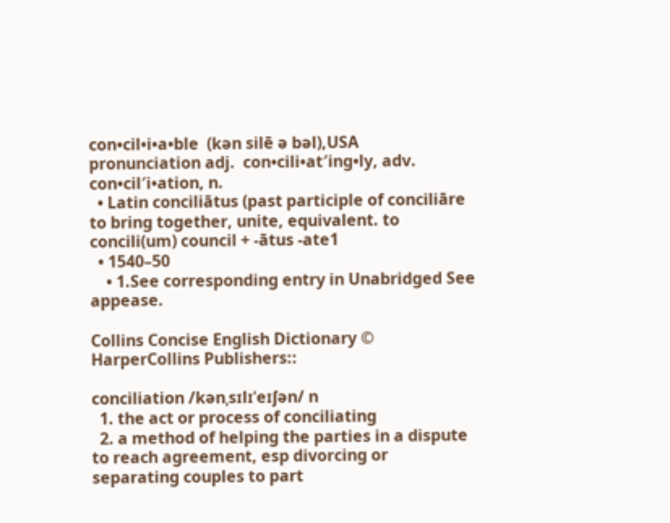con•cil•i•a•ble  (kən silē ə bəl),USA pronunciation adj.  con•cili•at′ing•ly, adv.
con•cil′i•ation, n.
  • Latin conciliātus (past participle of conciliāre to bring together, unite, equivalent. to concili(um) council + -ātus -ate1
  • 1540–50
    • 1.See corresponding entry in Unabridged See  appease.

Collins Concise English Dictionary © HarperCollins Publishers::

conciliation /kənˌsɪlɪˈeɪʃən/ n
  1. the act or process of conciliating
  2. a method of helping the parties in a dispute to reach agreement, esp divorcing or separating couples to part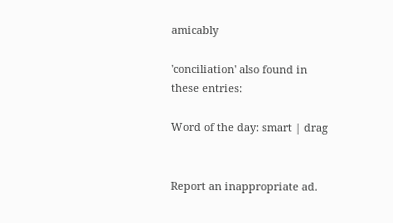amicably

'conciliation' also found in these entries:

Word of the day: smart | drag


Report an inappropriate ad.